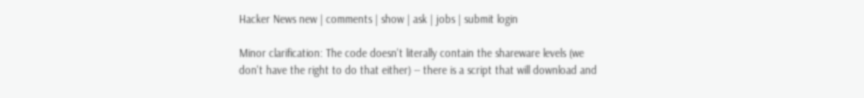Hacker News new | comments | show | ask | jobs | submit login

Minor clarification: The code doesn't literally contain the shareware levels (we don't have the right to do that either) -- there is a script that will download and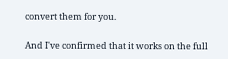convert them for you.

And I've confirmed that it works on the full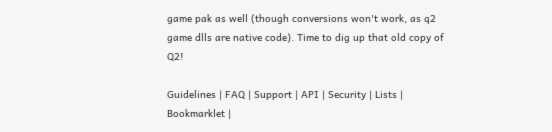game pak as well (though conversions won't work, as q2 game dlls are native code). Time to dig up that old copy of Q2!

Guidelines | FAQ | Support | API | Security | Lists | Bookmarklet |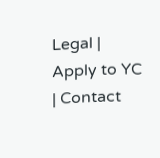Legal | Apply to YC | Contact